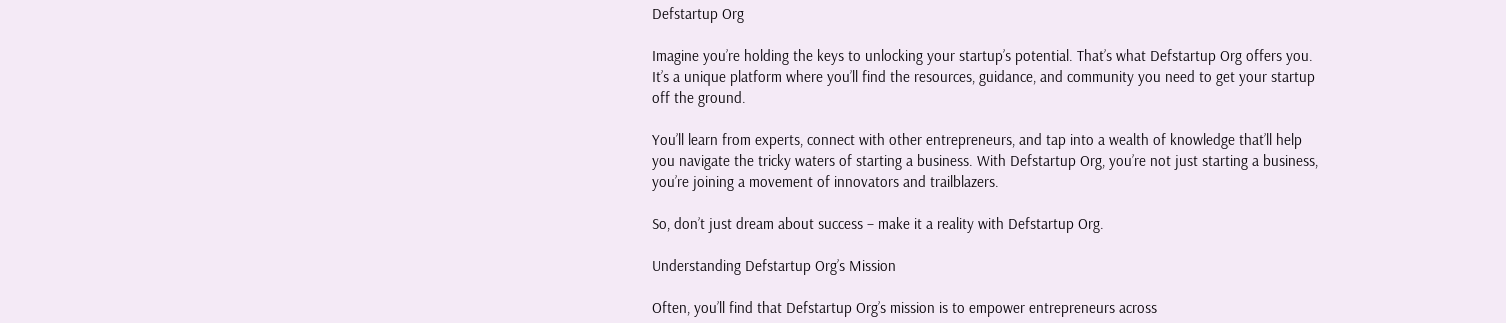Defstartup Org

Imagine you’re holding the keys to unlocking your startup’s potential. That’s what Defstartup Org offers you. It’s a unique platform where you’ll find the resources, guidance, and community you need to get your startup off the ground.

You’ll learn from experts, connect with other entrepreneurs, and tap into a wealth of knowledge that’ll help you navigate the tricky waters of starting a business. With Defstartup Org, you’re not just starting a business, you’re joining a movement of innovators and trailblazers.

So, don’t just dream about success – make it a reality with Defstartup Org.

Understanding Defstartup Org’s Mission

Often, you’ll find that Defstartup Org’s mission is to empower entrepreneurs across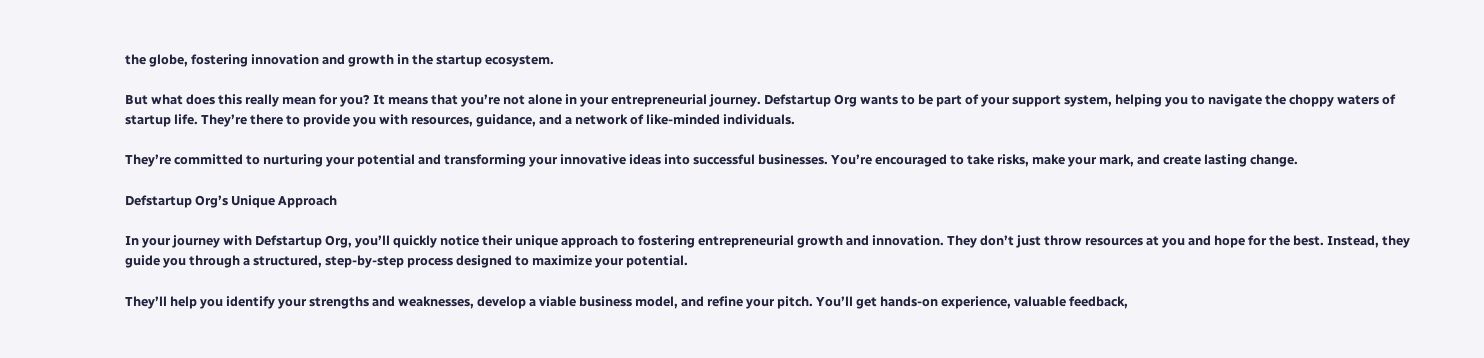the globe, fostering innovation and growth in the startup ecosystem.

But what does this really mean for you? It means that you’re not alone in your entrepreneurial journey. Defstartup Org wants to be part of your support system, helping you to navigate the choppy waters of startup life. They’re there to provide you with resources, guidance, and a network of like-minded individuals.

They’re committed to nurturing your potential and transforming your innovative ideas into successful businesses. You’re encouraged to take risks, make your mark, and create lasting change.

Defstartup Org’s Unique Approach

In your journey with Defstartup Org, you’ll quickly notice their unique approach to fostering entrepreneurial growth and innovation. They don’t just throw resources at you and hope for the best. Instead, they guide you through a structured, step-by-step process designed to maximize your potential.

They’ll help you identify your strengths and weaknesses, develop a viable business model, and refine your pitch. You’ll get hands-on experience, valuable feedback,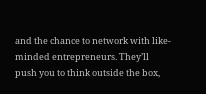and the chance to network with like-minded entrepreneurs. They’ll push you to think outside the box,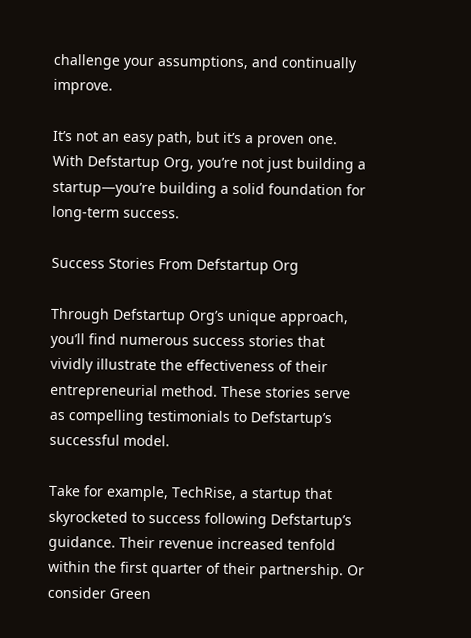challenge your assumptions, and continually improve.

It’s not an easy path, but it’s a proven one. With Defstartup Org, you’re not just building a startup—you’re building a solid foundation for long-term success.

Success Stories From Defstartup Org

Through Defstartup Org’s unique approach, you’ll find numerous success stories that vividly illustrate the effectiveness of their entrepreneurial method. These stories serve as compelling testimonials to Defstartup’s successful model.

Take for example, TechRise, a startup that skyrocketed to success following Defstartup’s guidance. Their revenue increased tenfold within the first quarter of their partnership. Or consider Green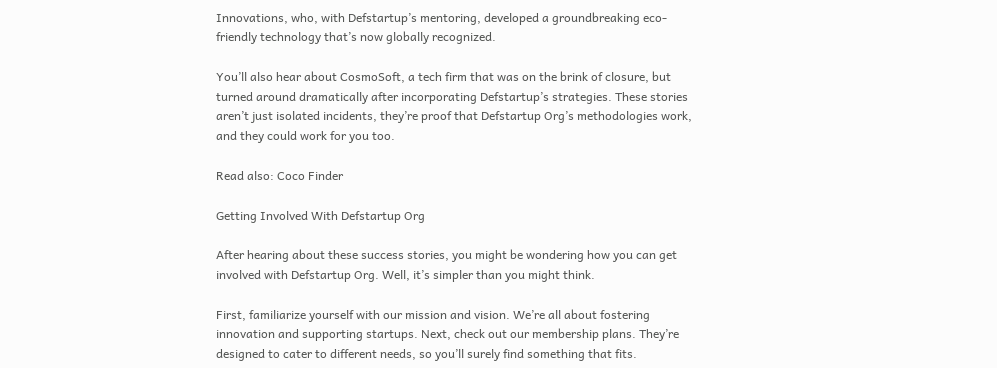Innovations, who, with Defstartup’s mentoring, developed a groundbreaking eco-friendly technology that’s now globally recognized.

You’ll also hear about CosmoSoft, a tech firm that was on the brink of closure, but turned around dramatically after incorporating Defstartup’s strategies. These stories aren’t just isolated incidents, they’re proof that Defstartup Org’s methodologies work, and they could work for you too.

Read also: Coco Finder

Getting Involved With Defstartup Org

After hearing about these success stories, you might be wondering how you can get involved with Defstartup Org. Well, it’s simpler than you might think.

First, familiarize yourself with our mission and vision. We’re all about fostering innovation and supporting startups. Next, check out our membership plans. They’re designed to cater to different needs, so you’ll surely find something that fits.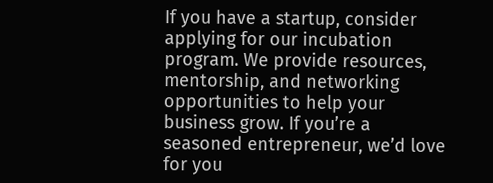If you have a startup, consider applying for our incubation program. We provide resources, mentorship, and networking opportunities to help your business grow. If you’re a seasoned entrepreneur, we’d love for you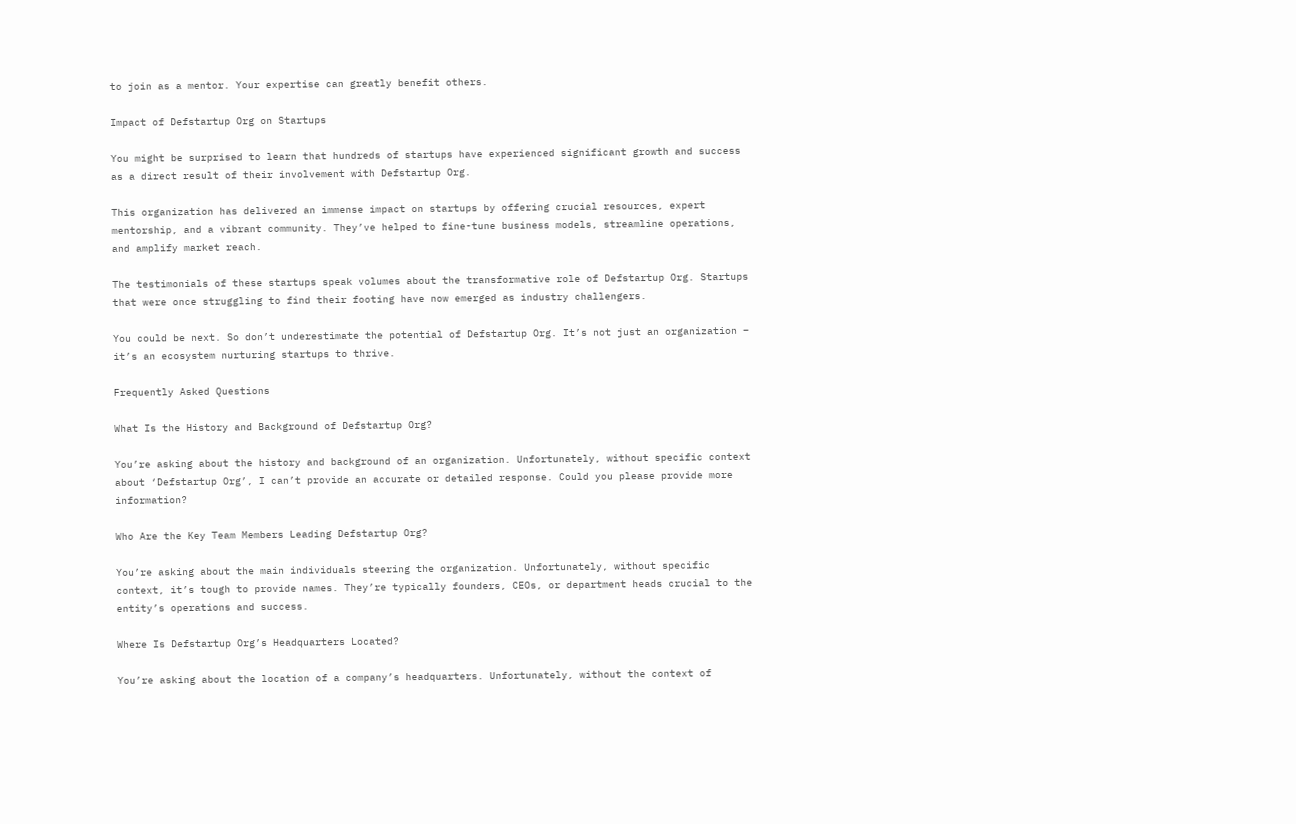to join as a mentor. Your expertise can greatly benefit others.

Impact of Defstartup Org on Startups

You might be surprised to learn that hundreds of startups have experienced significant growth and success as a direct result of their involvement with Defstartup Org.

This organization has delivered an immense impact on startups by offering crucial resources, expert mentorship, and a vibrant community. They’ve helped to fine-tune business models, streamline operations, and amplify market reach.

The testimonials of these startups speak volumes about the transformative role of Defstartup Org. Startups that were once struggling to find their footing have now emerged as industry challengers.

You could be next. So don’t underestimate the potential of Defstartup Org. It’s not just an organization – it’s an ecosystem nurturing startups to thrive.

Frequently Asked Questions

What Is the History and Background of Defstartup Org?

You’re asking about the history and background of an organization. Unfortunately, without specific context about ‘Defstartup Org’, I can’t provide an accurate or detailed response. Could you please provide more information?

Who Are the Key Team Members Leading Defstartup Org?

You’re asking about the main individuals steering the organization. Unfortunately, without specific context, it’s tough to provide names. They’re typically founders, CEOs, or department heads crucial to the entity’s operations and success.

Where Is Defstartup Org’s Headquarters Located?

You’re asking about the location of a company’s headquarters. Unfortunately, without the context of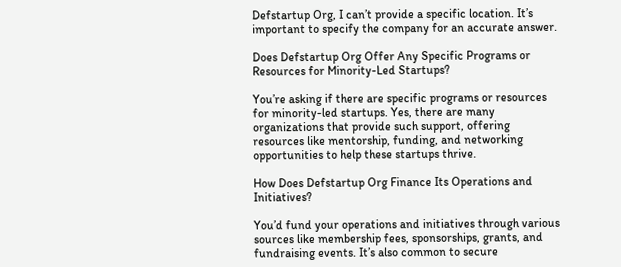Defstartup Org, I can’t provide a specific location. It’s important to specify the company for an accurate answer.

Does Defstartup Org Offer Any Specific Programs or Resources for Minority-Led Startups?

You’re asking if there are specific programs or resources for minority-led startups. Yes, there are many organizations that provide such support, offering resources like mentorship, funding, and networking opportunities to help these startups thrive.

How Does Defstartup Org Finance Its Operations and Initiatives?

You’d fund your operations and initiatives through various sources like membership fees, sponsorships, grants, and fundraising events. It’s also common to secure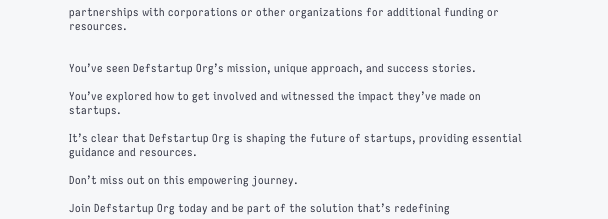partnerships with corporations or other organizations for additional funding or resources.


You’ve seen Defstartup Org’s mission, unique approach, and success stories.

You’ve explored how to get involved and witnessed the impact they’ve made on startups.

It’s clear that Defstartup Org is shaping the future of startups, providing essential guidance and resources.

Don’t miss out on this empowering journey.

Join Defstartup Org today and be part of the solution that’s redefining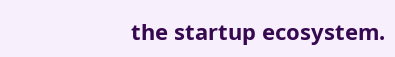the startup ecosystem.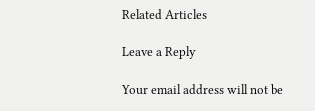Related Articles

Leave a Reply

Your email address will not be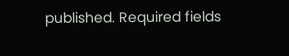published. Required fields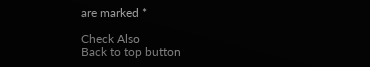are marked *

Check Also
Back to top button